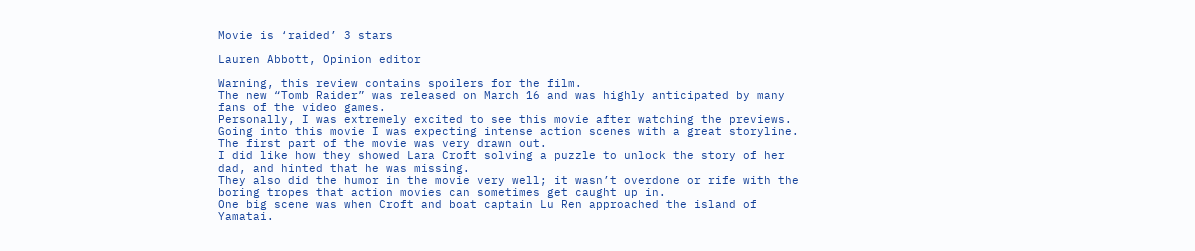Movie is ‘raided’ 3 stars

Lauren Abbott, Opinion editor

Warning, this review contains spoilers for the film.
The new “Tomb Raider” was released on March 16 and was highly anticipated by many fans of the video games.
Personally, I was extremely excited to see this movie after watching the previews.
Going into this movie I was expecting intense action scenes with a great storyline.
The first part of the movie was very drawn out.
I did like how they showed Lara Croft solving a puzzle to unlock the story of her dad, and hinted that he was missing.
They also did the humor in the movie very well; it wasn’t overdone or rife with the boring tropes that action movies can sometimes get caught up in.
One big scene was when Croft and boat captain Lu Ren approached the island of Yamatai.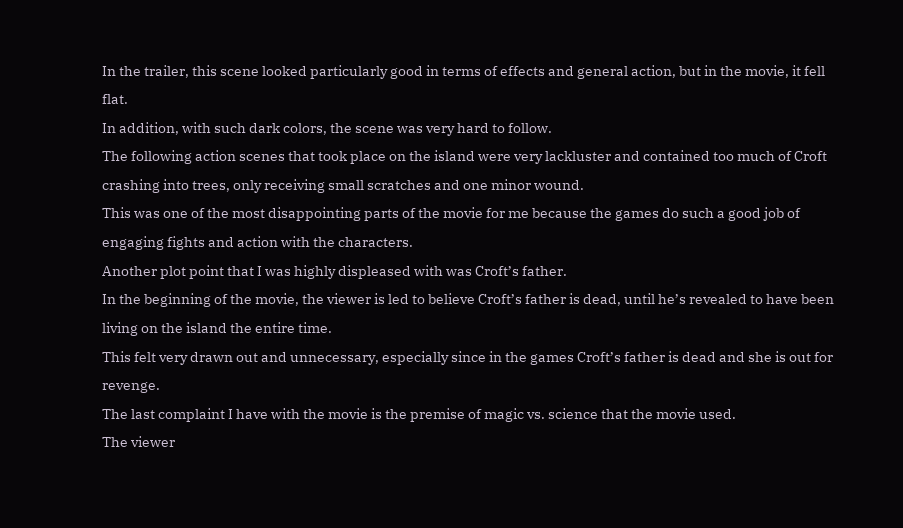In the trailer, this scene looked particularly good in terms of effects and general action, but in the movie, it fell flat.
In addition, with such dark colors, the scene was very hard to follow.
The following action scenes that took place on the island were very lackluster and contained too much of Croft crashing into trees, only receiving small scratches and one minor wound.
This was one of the most disappointing parts of the movie for me because the games do such a good job of engaging fights and action with the characters.
Another plot point that I was highly displeased with was Croft’s father.
In the beginning of the movie, the viewer is led to believe Croft’s father is dead, until he’s revealed to have been living on the island the entire time.
This felt very drawn out and unnecessary, especially since in the games Croft’s father is dead and she is out for revenge.
The last complaint I have with the movie is the premise of magic vs. science that the movie used.
The viewer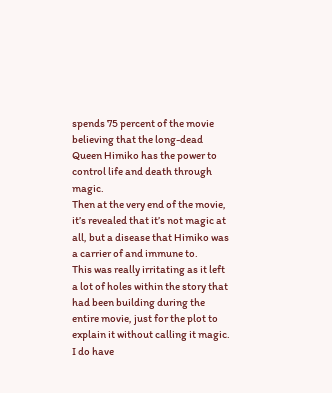spends 75 percent of the movie believing that the long-dead Queen Himiko has the power to control life and death through magic.
Then at the very end of the movie, it’s revealed that it’s not magic at all, but a disease that Himiko was a carrier of and immune to.
This was really irritating as it left a lot of holes within the story that had been building during the entire movie, just for the plot to explain it without calling it magic.
I do have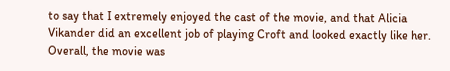to say that I extremely enjoyed the cast of the movie, and that Alicia Vikander did an excellent job of playing Croft and looked exactly like her.
Overall, the movie was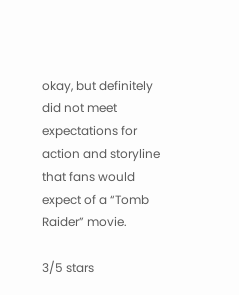okay, but definitely did not meet expectations for action and storyline that fans would expect of a “Tomb Raider” movie.

3/5 stars